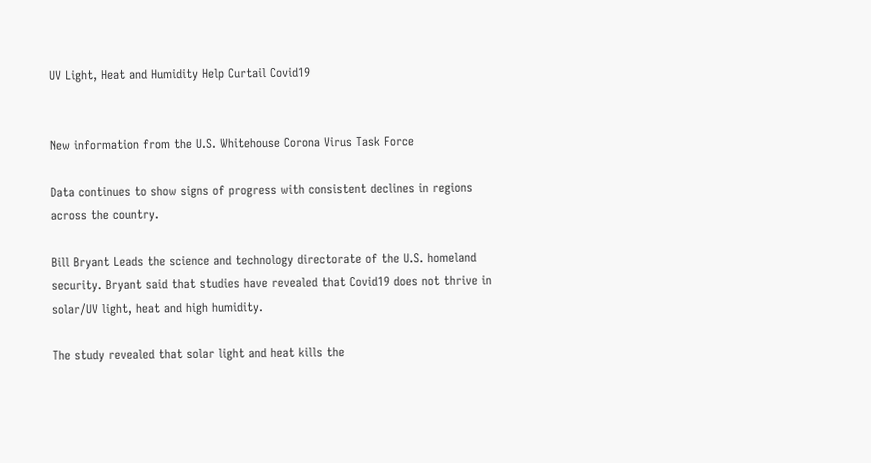UV Light, Heat and Humidity Help Curtail Covid19


New information from the U.S. Whitehouse Corona Virus Task Force

Data continues to show signs of progress with consistent declines in regions across the country.

Bill Bryant Leads the science and technology directorate of the U.S. homeland security. Bryant said that studies have revealed that Covid19 does not thrive in solar/UV light, heat and high humidity.

The study revealed that solar light and heat kills the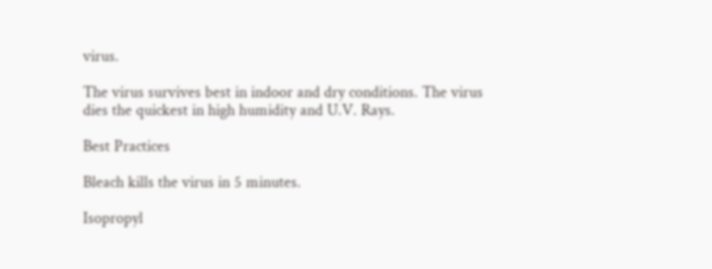virus.

The virus survives best in indoor and dry conditions. The virus dies the quickest in high humidity and U.V. Rays.

Best Practices

Bleach kills the virus in 5 minutes.

Isopropyl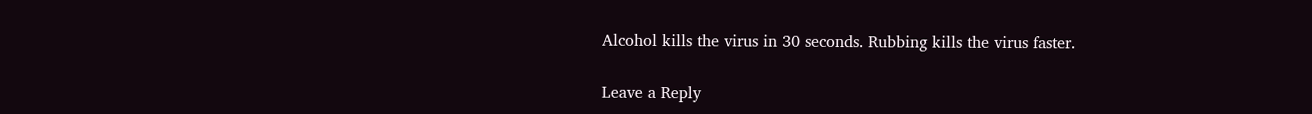Alcohol kills the virus in 30 seconds. Rubbing kills the virus faster.

Leave a Reply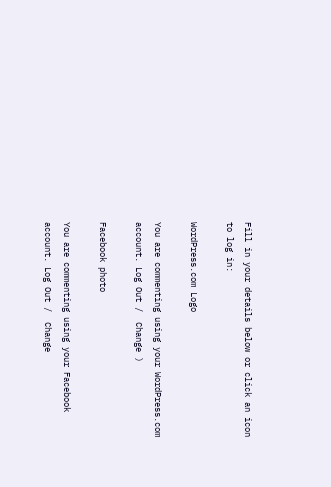Fill in your details below or click an icon to log in:

WordPress.com Logo

You are commenting using your WordPress.com account. Log Out /  Change )

Facebook photo

You are commenting using your Facebook account. Log Out /  Change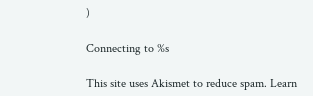)

Connecting to %s

This site uses Akismet to reduce spam. Learn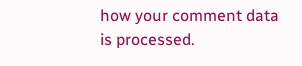how your comment data is processed.